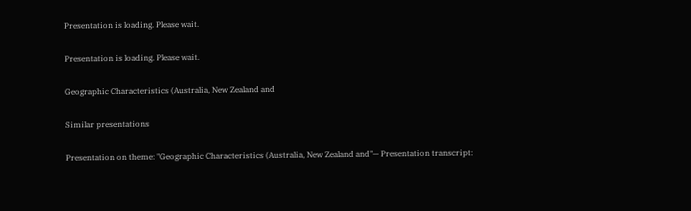Presentation is loading. Please wait.

Presentation is loading. Please wait.

Geographic Characteristics (Australia, New Zealand and

Similar presentations

Presentation on theme: "Geographic Characteristics (Australia, New Zealand and"— Presentation transcript: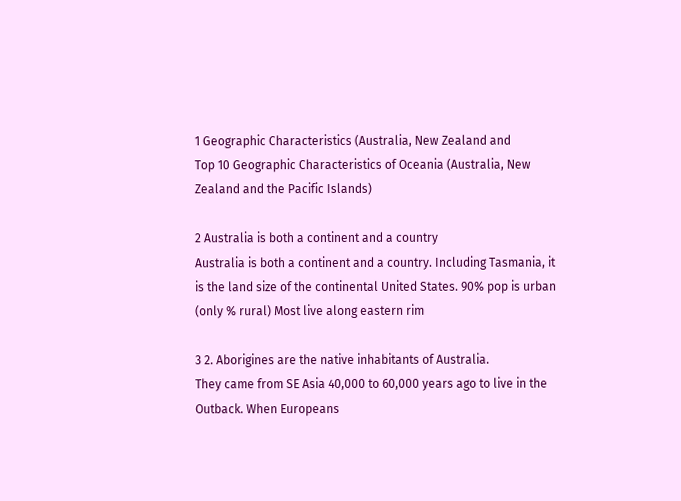1 Geographic Characteristics (Australia, New Zealand and
Top 10 Geographic Characteristics of Oceania (Australia, New Zealand and the Pacific Islands)

2 Australia is both a continent and a country
Australia is both a continent and a country. Including Tasmania, it is the land size of the continental United States. 90% pop is urban (only % rural) Most live along eastern rim

3 2. Aborigines are the native inhabitants of Australia.
They came from SE Asia 40,000 to 60,000 years ago to live in the Outback. When Europeans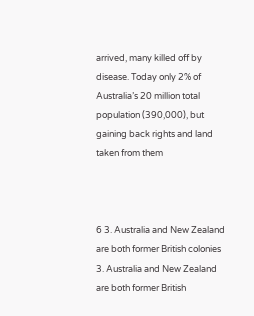arrived, many killed off by disease. Today only 2% of Australia’s 20 million total population (390,000), but gaining back rights and land taken from them



6 3. Australia and New Zealand are both former British colonies
3. Australia and New Zealand are both former British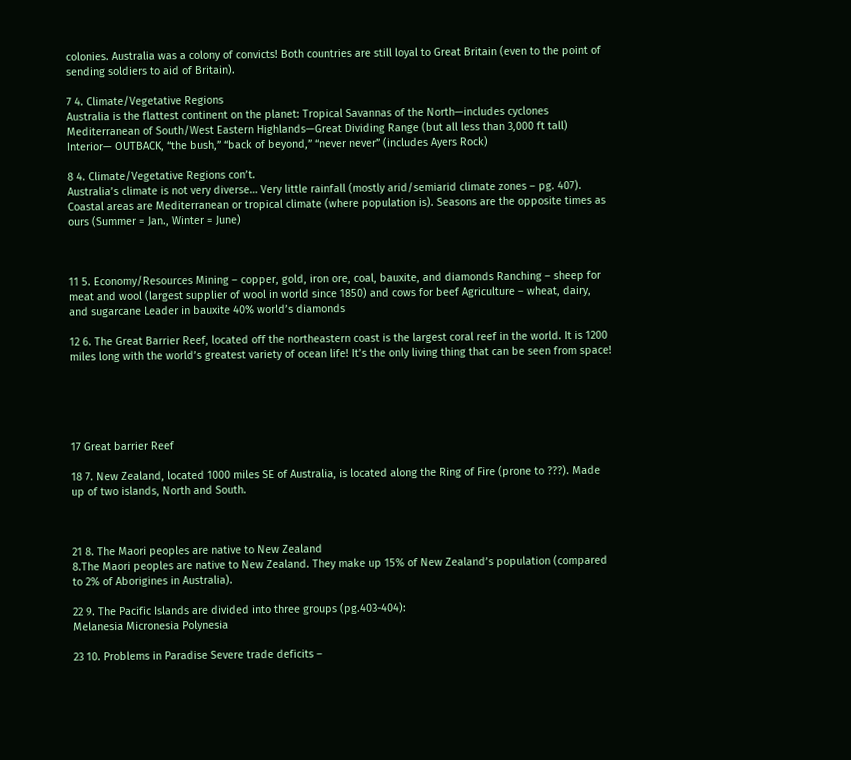colonies. Australia was a colony of convicts! Both countries are still loyal to Great Britain (even to the point of sending soldiers to aid of Britain).

7 4. Climate/Vegetative Regions
Australia is the flattest continent on the planet: Tropical Savannas of the North—includes cyclones Mediterranean of South/West Eastern Highlands—Great Dividing Range (but all less than 3,000 ft tall) Interior— OUTBACK, “the bush,” “back of beyond,” “never never” (includes Ayers Rock)

8 4. Climate/Vegetative Regions con’t.
Australia’s climate is not very diverse… Very little rainfall (mostly arid/semiarid climate zones – pg. 407). Coastal areas are Mediterranean or tropical climate (where population is). Seasons are the opposite times as ours (Summer = Jan., Winter = June)



11 5. Economy/Resources Mining – copper, gold, iron ore, coal, bauxite, and diamonds Ranching – sheep for meat and wool (largest supplier of wool in world since 1850) and cows for beef Agriculture – wheat, dairy, and sugarcane Leader in bauxite 40% world’s diamonds

12 6. The Great Barrier Reef, located off the northeastern coast is the largest coral reef in the world. It is 1200 miles long with the world’s greatest variety of ocean life! It’s the only living thing that can be seen from space!





17 Great barrier Reef

18 7. New Zealand, located 1000 miles SE of Australia, is located along the Ring of Fire (prone to ???). Made up of two islands, North and South.



21 8. The Maori peoples are native to New Zealand
8.The Maori peoples are native to New Zealand. They make up 15% of New Zealand’s population (compared to 2% of Aborigines in Australia).

22 9. The Pacific Islands are divided into three groups (pg.403-404):
Melanesia Micronesia Polynesia

23 10. Problems in Paradise Severe trade deficits –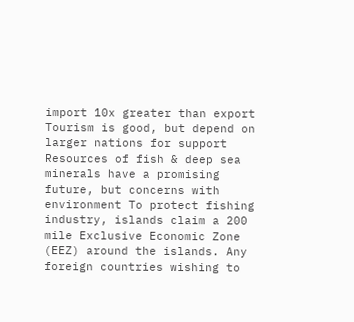import 10x greater than export Tourism is good, but depend on larger nations for support Resources of fish & deep sea minerals have a promising future, but concerns with environment To protect fishing industry, islands claim a 200 mile Exclusive Economic Zone (EEZ) around the islands. Any foreign countries wishing to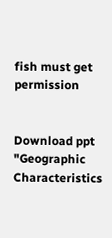fish must get permission


Download ppt "Geographic Characteristics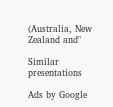(Australia, New Zealand and"

Similar presentations

Ads by Google